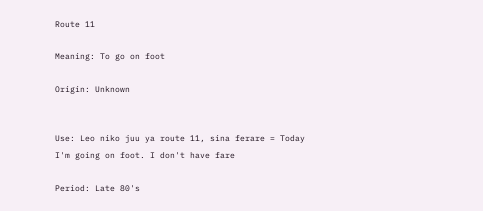Route 11

Meaning: To go on foot

Origin: Unknown


Use: Leo niko juu ya route 11, sina ferare = Today I'm going on foot. I don't have fare

Period: Late 80's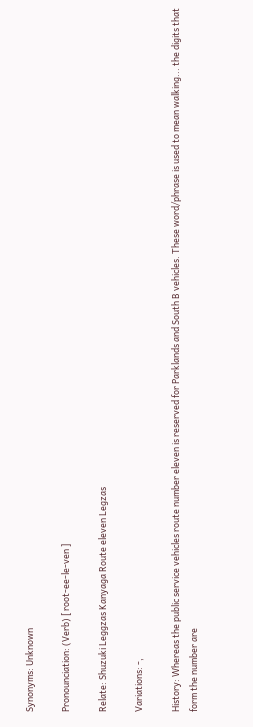Synonyms: Unknown

Pronounciation: (Verb) [ root-ee-le-ven ]

Relate: Shuzuki Leggzas Kanyaga Route eleven Legzas

Variations: -,

History: Whereas the public service vehicles route number eleven is reserved for Parklands and South B vehicles. These word/phrase is used to mean walking... the digits that form the number are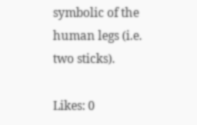symbolic of the human legs (i.e. two sticks).

Likes: 0